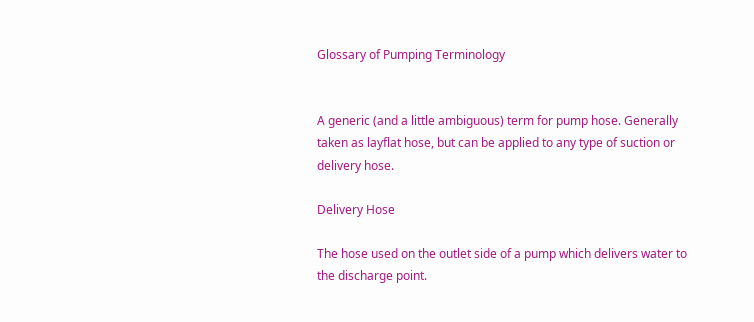Glossary of Pumping Terminology


A generic (and a little ambiguous) term for pump hose. Generally taken as layflat hose, but can be applied to any type of suction or delivery hose.

Delivery Hose

The hose used on the outlet side of a pump which delivers water to the discharge point.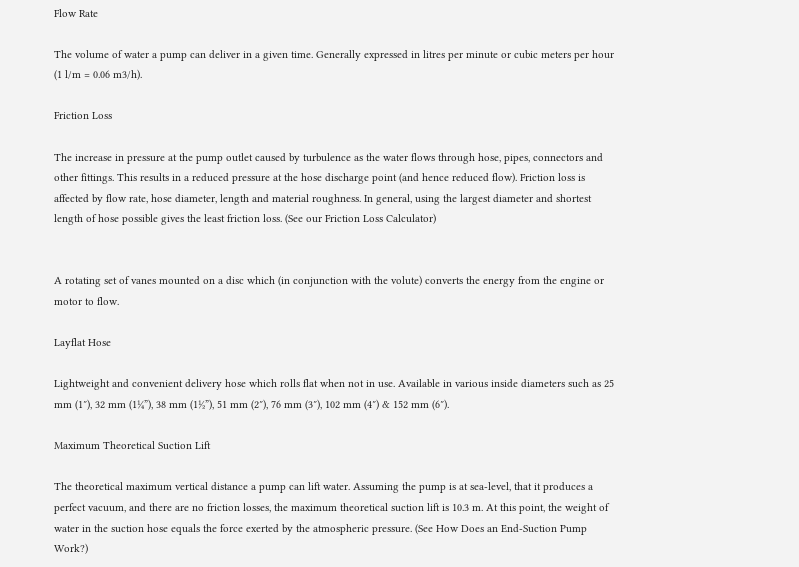Flow Rate

The volume of water a pump can deliver in a given time. Generally expressed in litres per minute or cubic meters per hour (1 l/m = 0.06 m3/h).

Friction Loss

The increase in pressure at the pump outlet caused by turbulence as the water flows through hose, pipes, connectors and other fittings. This results in a reduced pressure at the hose discharge point (and hence reduced flow). Friction loss is affected by flow rate, hose diameter, length and material roughness. In general, using the largest diameter and shortest length of hose possible gives the least friction loss. (See our Friction Loss Calculator)


A rotating set of vanes mounted on a disc which (in conjunction with the volute) converts the energy from the engine or motor to flow.

Layflat Hose

Lightweight and convenient delivery hose which rolls flat when not in use. Available in various inside diameters such as 25 mm (1″), 32 mm (1¼”), 38 mm (1½”), 51 mm (2″), 76 mm (3″), 102 mm (4″) & 152 mm (6″).

Maximum Theoretical Suction Lift

The theoretical maximum vertical distance a pump can lift water. Assuming the pump is at sea-level, that it produces a perfect vacuum, and there are no friction losses, the maximum theoretical suction lift is 10.3 m. At this point, the weight of water in the suction hose equals the force exerted by the atmospheric pressure. (See How Does an End-Suction Pump Work?)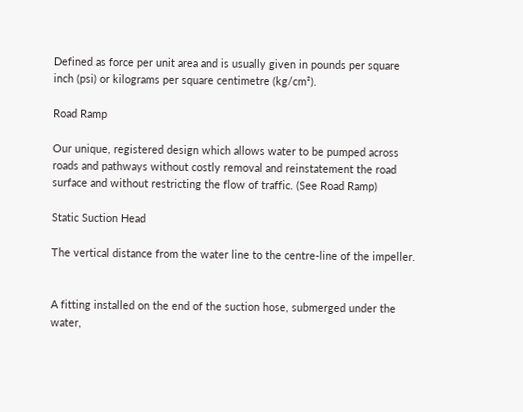Defined as force per unit area and is usually given in pounds per square inch (psi) or kilograms per square centimetre (kg/cm²).

Road Ramp

Our unique, registered design which allows water to be pumped across roads and pathways without costly removal and reinstatement the road surface and without restricting the flow of traffic. (See Road Ramp)

Static Suction Head

The vertical distance from the water line to the centre-line of the impeller.


A fitting installed on the end of the suction hose, submerged under the water,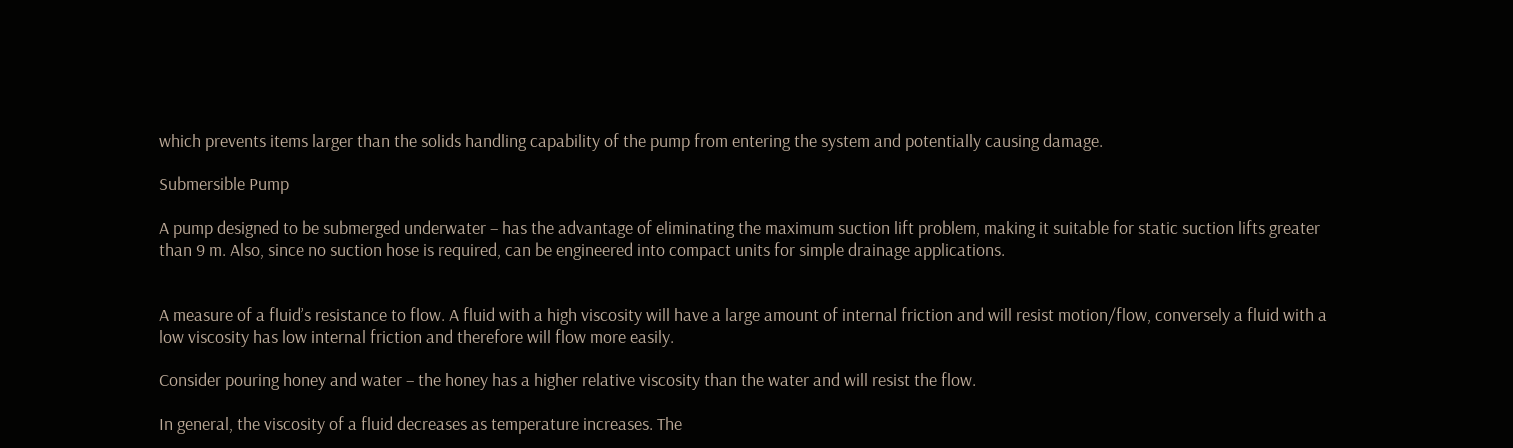which prevents items larger than the solids handling capability of the pump from entering the system and potentially causing damage.

Submersible Pump

A pump designed to be submerged underwater – has the advantage of eliminating the maximum suction lift problem, making it suitable for static suction lifts greater than 9 m. Also, since no suction hose is required, can be engineered into compact units for simple drainage applications.


A measure of a fluid’s resistance to flow. A fluid with a high viscosity will have a large amount of internal friction and will resist motion/flow, conversely a fluid with a low viscosity has low internal friction and therefore will flow more easily.

Consider pouring honey and water – the honey has a higher relative viscosity than the water and will resist the flow.

In general, the viscosity of a fluid decreases as temperature increases. The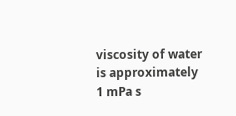viscosity of water is approximately 1 mPa s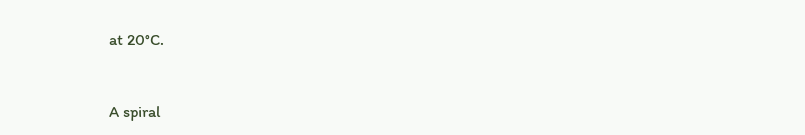at 20°C.


A spiral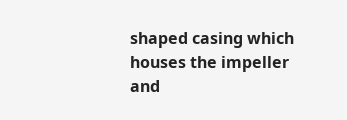shaped casing which houses the impeller and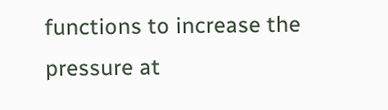functions to increase the pressure at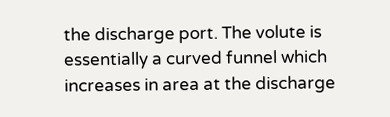the discharge port. The volute is essentially a curved funnel which increases in area at the discharge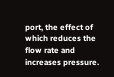port, the effect of which reduces the flow rate and increases pressure.